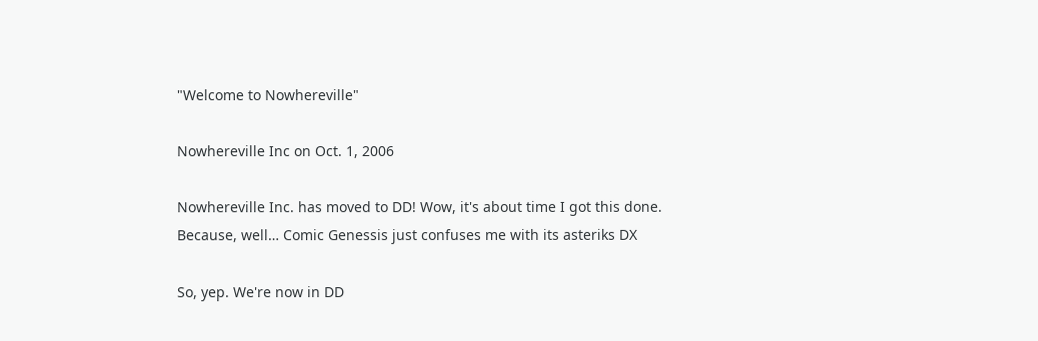"Welcome to Nowhereville"

Nowhereville Inc on Oct. 1, 2006

Nowhereville Inc. has moved to DD! Wow, it's about time I got this done. Because, well… Comic Genessis just confuses me with its asteriks DX

So, yep. We're now in DD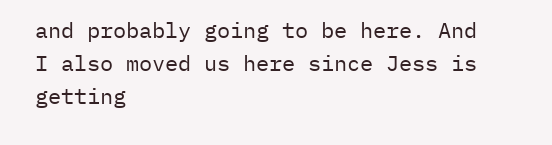and probably going to be here. And I also moved us here since Jess is getting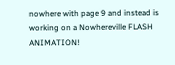nowhere with page 9 and instead is working on a Nowhereville FLASH ANIMATION!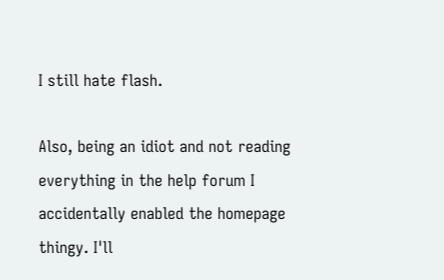I still hate flash.

Also, being an idiot and not reading everything in the help forum I accidentally enabled the homepage thingy. I'll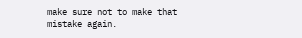make sure not to make that mistake again.